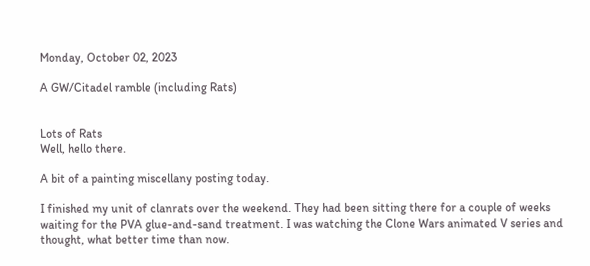Monday, October 02, 2023

A GW/Citadel ramble (including Rats)


Lots of Rats
Well, hello there.

A bit of a painting miscellany posting today.

I finished my unit of clanrats over the weekend. They had been sitting there for a couple of weeks waiting for the PVA glue-and-sand treatment. I was watching the Clone Wars animated V series and thought, what better time than now.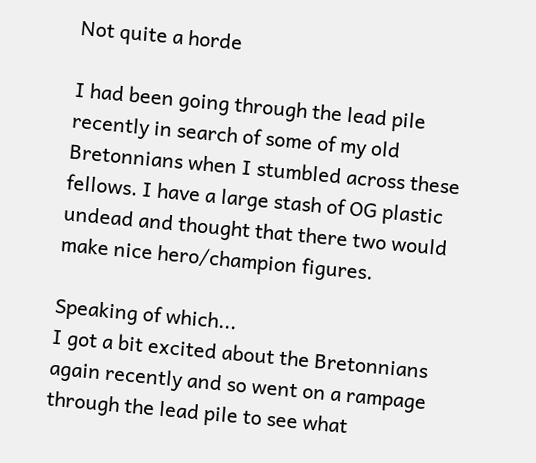Not quite a horde

I had been going through the lead pile recently in search of some of my old Bretonnians when I stumbled across these fellows. I have a large stash of OG plastic undead and thought that there two would make nice hero/champion figures.

Speaking of which...
I got a bit excited about the Bretonnians again recently and so went on a rampage through the lead pile to see what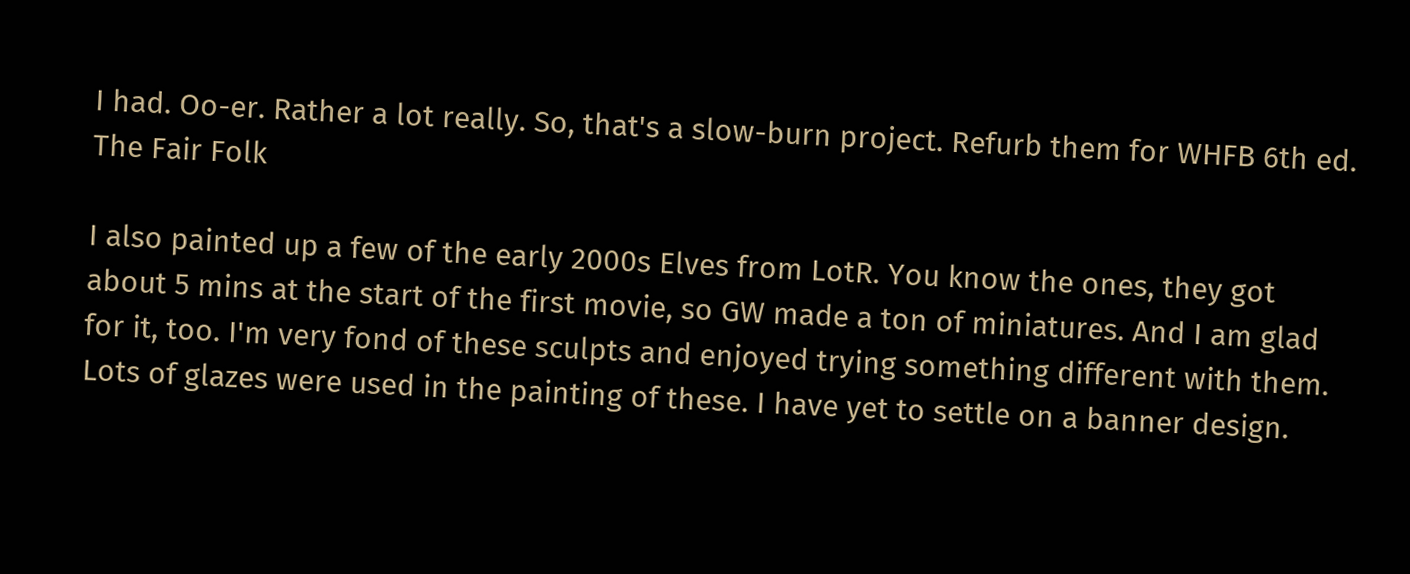I had. Oo-er. Rather a lot really. So, that's a slow-burn project. Refurb them for WHFB 6th ed.
The Fair Folk

I also painted up a few of the early 2000s Elves from LotR. You know the ones, they got about 5 mins at the start of the first movie, so GW made a ton of miniatures. And I am glad for it, too. I'm very fond of these sculpts and enjoyed trying something different with them. Lots of glazes were used in the painting of these. I have yet to settle on a banner design.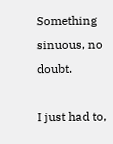Something sinuous, no doubt.

I just had to,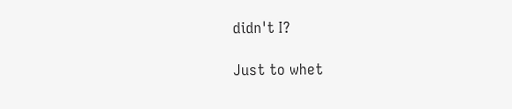didn't I?

Just to whet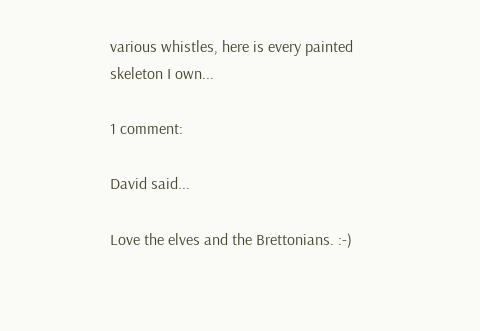various whistles, here is every painted skeleton I own...

1 comment:

David said...

Love the elves and the Brettonians. :-)